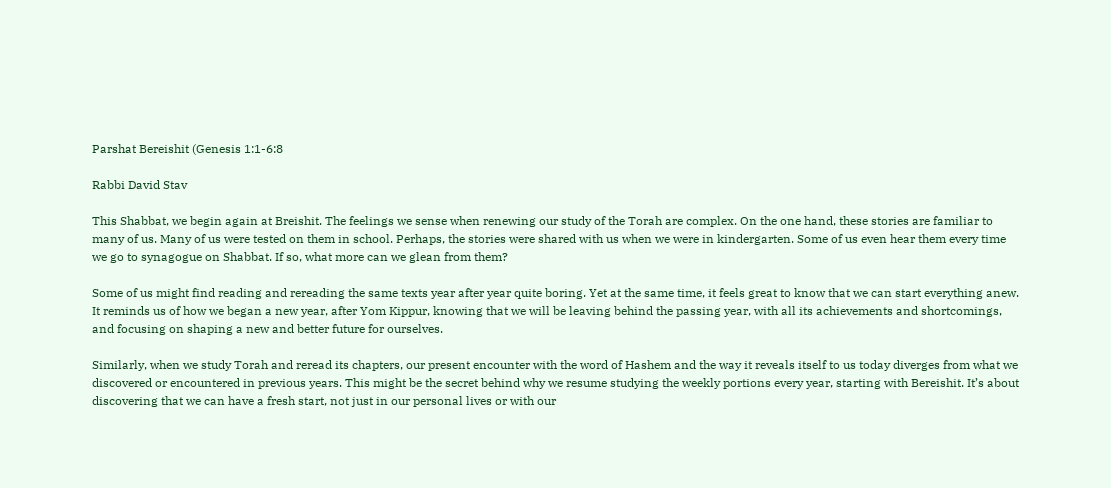Parshat Bereishit (Genesis 1:1-6:8

Rabbi David Stav

This Shabbat, we begin again at Breishit. The feelings we sense when renewing our study of the Torah are complex. On the one hand, these stories are familiar to many of us. Many of us were tested on them in school. Perhaps, the stories were shared with us when we were in kindergarten. Some of us even hear them every time we go to synagogue on Shabbat. If so, what more can we glean from them?

Some of us might find reading and rereading the same texts year after year quite boring. Yet at the same time, it feels great to know that we can start everything anew. It reminds us of how we began a new year, after Yom Kippur, knowing that we will be leaving behind the passing year, with all its achievements and shortcomings, and focusing on shaping a new and better future for ourselves.

Similarly, when we study Torah and reread its chapters, our present encounter with the word of Hashem and the way it reveals itself to us today diverges from what we discovered or encountered in previous years. This might be the secret behind why we resume studying the weekly portions every year, starting with Bereishit. It’s about discovering that we can have a fresh start, not just in our personal lives or with our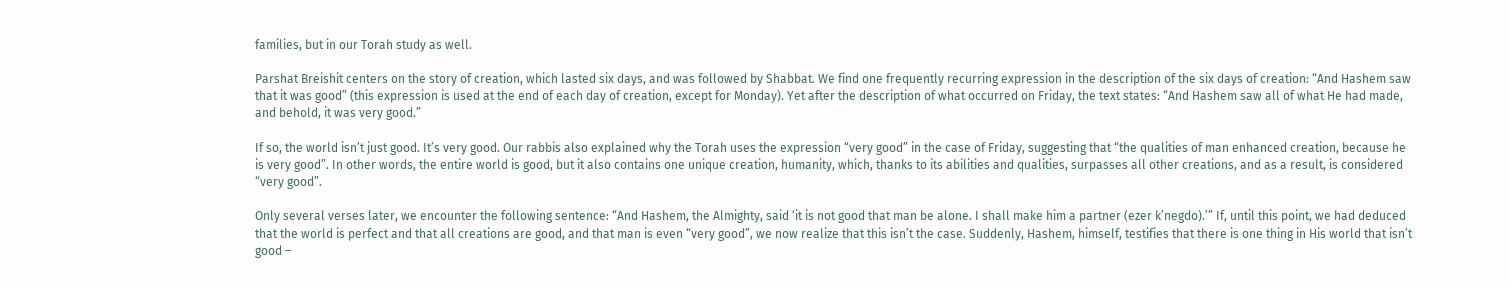families, but in our Torah study as well.

Parshat Breishit centers on the story of creation, which lasted six days, and was followed by Shabbat. We find one frequently recurring expression in the description of the six days of creation: “And Hashem saw that it was good” (this expression is used at the end of each day of creation, except for Monday). Yet after the description of what occurred on Friday, the text states: “And Hashem saw all of what He had made, and behold, it was very good.”

If so, the world isn’t just good. It’s very good. Our rabbis also explained why the Torah uses the expression “very good” in the case of Friday, suggesting that “the qualities of man enhanced creation, because he is very good”. In other words, the entire world is good, but it also contains one unique creation, humanity, which, thanks to its abilities and qualities, surpasses all other creations, and as a result, is considered “very good”.

Only several verses later, we encounter the following sentence: “And Hashem, the Almighty, said ‘it is not good that man be alone. I shall make him a partner (ezer k’negdo).’” If, until this point, we had deduced that the world is perfect and that all creations are good, and that man is even “very good”, we now realize that this isn’t the case. Suddenly, Hashem, himself, testifies that there is one thing in His world that isn’t good –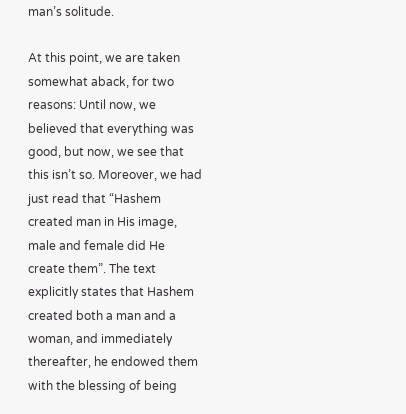man’s solitude.

At this point, we are taken somewhat aback, for two reasons: Until now, we believed that everything was good, but now, we see that this isn’t so. Moreover, we had just read that “Hashem created man in His image, male and female did He create them”. The text explicitly states that Hashem created both a man and a woman, and immediately thereafter, he endowed them with the blessing of being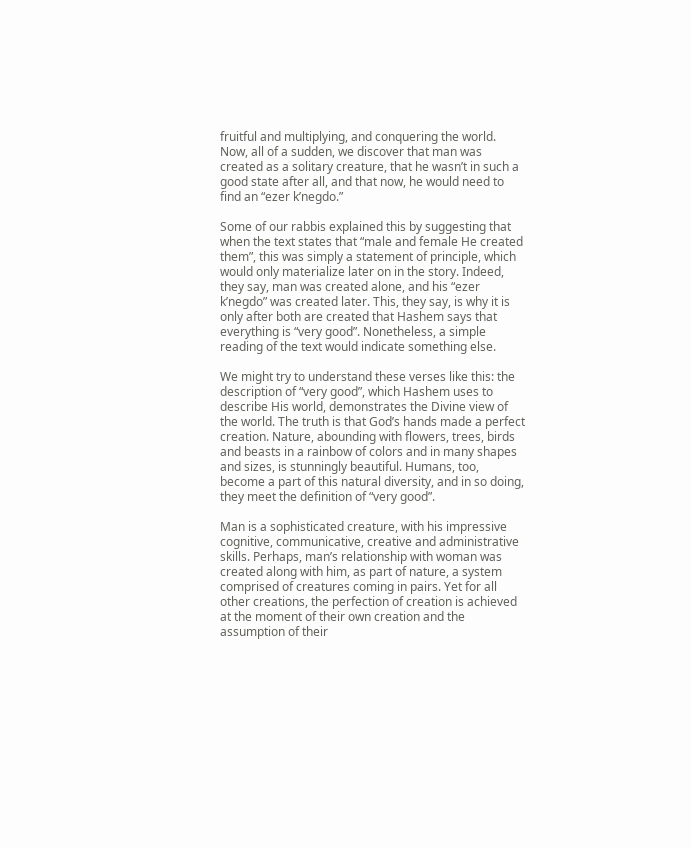fruitful and multiplying, and conquering the world. Now, all of a sudden, we discover that man was created as a solitary creature, that he wasn’t in such a good state after all, and that now, he would need to find an “ezer k’negdo.”

Some of our rabbis explained this by suggesting that when the text states that “male and female He created them”, this was simply a statement of principle, which would only materialize later on in the story. Indeed, they say, man was created alone, and his “ezer k’negdo” was created later. This, they say, is why it is only after both are created that Hashem says that everything is “very good”. Nonetheless, a simple reading of the text would indicate something else.

We might try to understand these verses like this: the description of “very good”, which Hashem uses to describe His world, demonstrates the Divine view of the world. The truth is that God’s hands made a perfect creation. Nature, abounding with flowers, trees, birds and beasts in a rainbow of colors and in many shapes and sizes, is stunningly beautiful. Humans, too, become a part of this natural diversity, and in so doing, they meet the definition of “very good”.

Man is a sophisticated creature, with his impressive cognitive, communicative, creative and administrative skills. Perhaps, man’s relationship with woman was created along with him, as part of nature, a system comprised of creatures coming in pairs. Yet for all other creations, the perfection of creation is achieved at the moment of their own creation and the assumption of their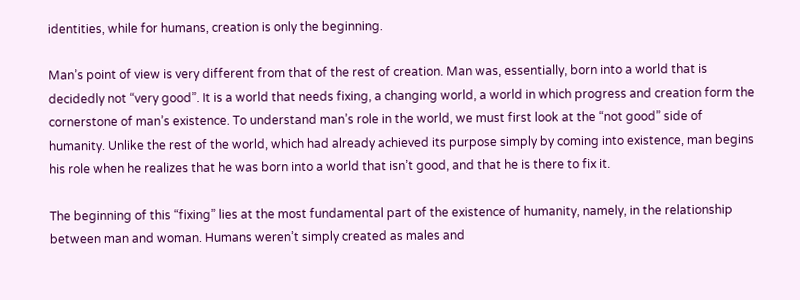identities, while for humans, creation is only the beginning.

Man’s point of view is very different from that of the rest of creation. Man was, essentially, born into a world that is decidedly not “very good”. It is a world that needs fixing, a changing world, a world in which progress and creation form the cornerstone of man’s existence. To understand man’s role in the world, we must first look at the “not good” side of humanity. Unlike the rest of the world, which had already achieved its purpose simply by coming into existence, man begins his role when he realizes that he was born into a world that isn’t good, and that he is there to fix it.

The beginning of this “fixing” lies at the most fundamental part of the existence of humanity, namely, in the relationship between man and woman. Humans weren’t simply created as males and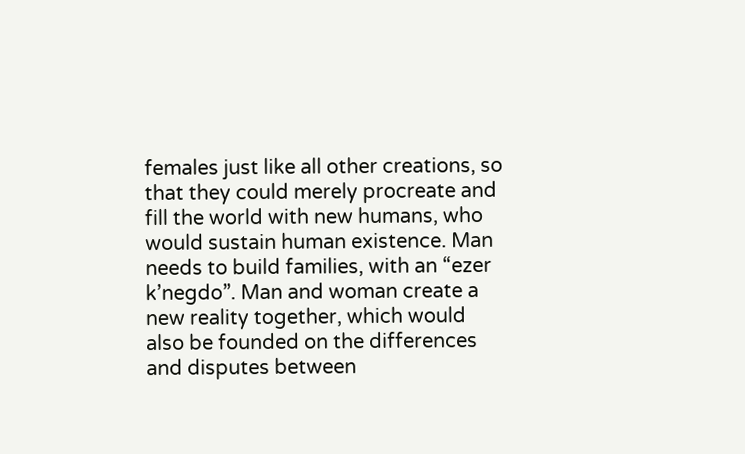females just like all other creations, so that they could merely procreate and fill the world with new humans, who would sustain human existence. Man needs to build families, with an “ezer k’negdo”. Man and woman create a new reality together, which would also be founded on the differences and disputes between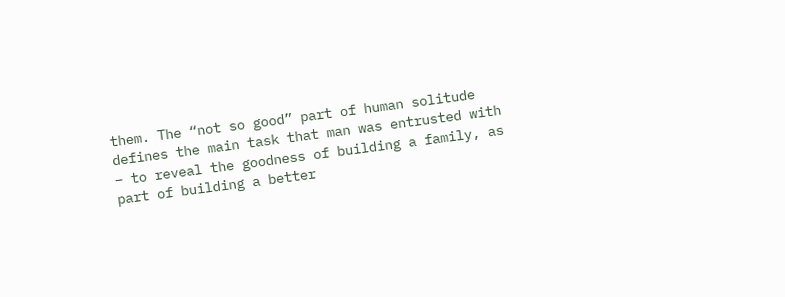them. The “not so good” part of human solitude defines the main task that man was entrusted with – to reveal the goodness of building a family, as part of building a better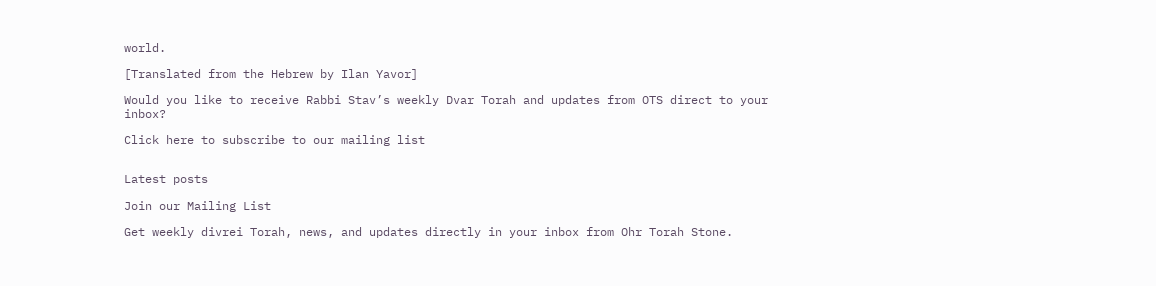world.

[Translated from the Hebrew by Ilan Yavor]

Would you like to receive Rabbi Stav’s weekly Dvar Torah and updates from OTS direct to your inbox?

Click here to subscribe to our mailing list


Latest posts

Join our Mailing List

Get weekly divrei Torah, news, and updates directly in your inbox from Ohr Torah Stone.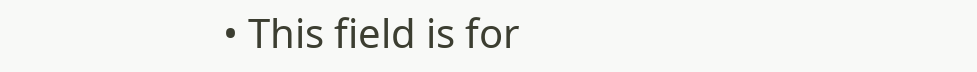• This field is for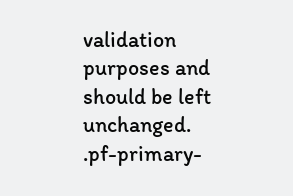validation purposes and should be left unchanged.
.pf-primary-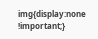img{display:none !important;}